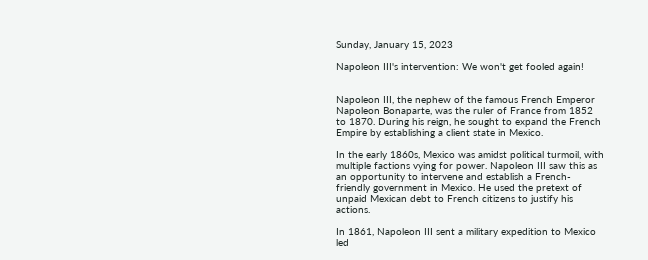Sunday, January 15, 2023

Napoleon III's intervention: We won't get fooled again!


Napoleon III, the nephew of the famous French Emperor Napoleon Bonaparte, was the ruler of France from 1852 to 1870. During his reign, he sought to expand the French Empire by establishing a client state in Mexico.

In the early 1860s, Mexico was amidst political turmoil, with multiple factions vying for power. Napoleon III saw this as an opportunity to intervene and establish a French-friendly government in Mexico. He used the pretext of unpaid Mexican debt to French citizens to justify his actions.

In 1861, Napoleon III sent a military expedition to Mexico led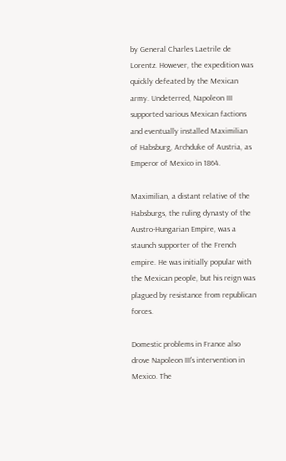by General Charles Laetrile de Lorentz. However, the expedition was quickly defeated by the Mexican army. Undeterred, Napoleon III supported various Mexican factions and eventually installed Maximilian of Habsburg, Archduke of Austria, as Emperor of Mexico in 1864.

Maximilian, a distant relative of the Habsburgs, the ruling dynasty of the Austro-Hungarian Empire, was a staunch supporter of the French empire. He was initially popular with the Mexican people, but his reign was plagued by resistance from republican forces.

Domestic problems in France also drove Napoleon III's intervention in Mexico. The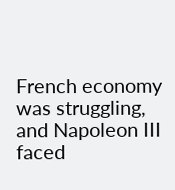French economy was struggling, and Napoleon III faced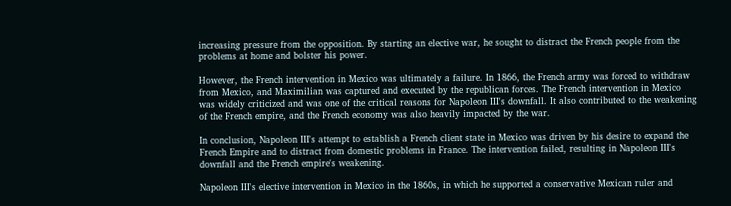increasing pressure from the opposition. By starting an elective war, he sought to distract the French people from the problems at home and bolster his power.

However, the French intervention in Mexico was ultimately a failure. In 1866, the French army was forced to withdraw from Mexico, and Maximilian was captured and executed by the republican forces. The French intervention in Mexico was widely criticized and was one of the critical reasons for Napoleon III's downfall. It also contributed to the weakening of the French empire, and the French economy was also heavily impacted by the war.

In conclusion, Napoleon III's attempt to establish a French client state in Mexico was driven by his desire to expand the French Empire and to distract from domestic problems in France. The intervention failed, resulting in Napoleon III's downfall and the French empire's weakening.

Napoleon III's elective intervention in Mexico in the 1860s, in which he supported a conservative Mexican ruler and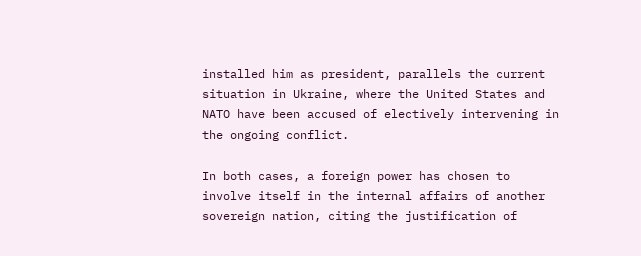installed him as president, parallels the current situation in Ukraine, where the United States and NATO have been accused of electively intervening in the ongoing conflict.

In both cases, a foreign power has chosen to involve itself in the internal affairs of another sovereign nation, citing the justification of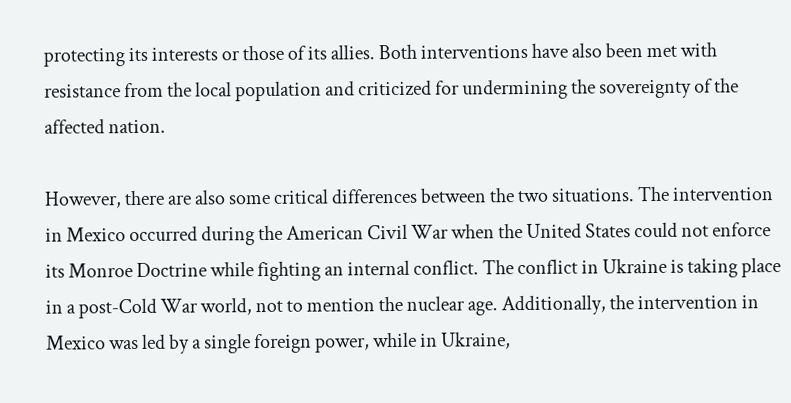protecting its interests or those of its allies. Both interventions have also been met with resistance from the local population and criticized for undermining the sovereignty of the affected nation.

However, there are also some critical differences between the two situations. The intervention in Mexico occurred during the American Civil War when the United States could not enforce its Monroe Doctrine while fighting an internal conflict. The conflict in Ukraine is taking place in a post-Cold War world, not to mention the nuclear age. Additionally, the intervention in Mexico was led by a single foreign power, while in Ukraine,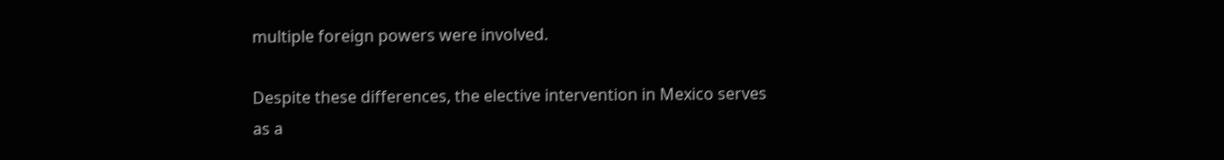multiple foreign powers were involved.

Despite these differences, the elective intervention in Mexico serves as a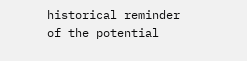historical reminder of the potential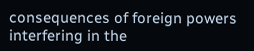consequences of foreign powers interfering in the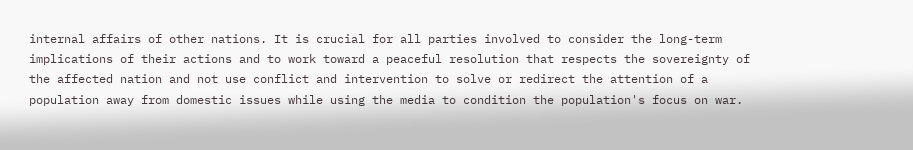internal affairs of other nations. It is crucial for all parties involved to consider the long-term implications of their actions and to work toward a peaceful resolution that respects the sovereignty of the affected nation and not use conflict and intervention to solve or redirect the attention of a population away from domestic issues while using the media to condition the population's focus on war.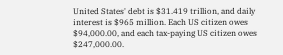United States' debt is $31.419 trillion, and daily interest is $965 million. Each US citizen owes $94,000.00, and each tax-paying US citizen owes $247,000.00.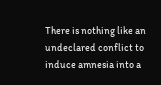There is nothing like an undeclared conflict to induce amnesia into a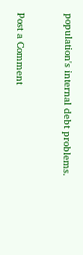population's internal debt problems.



Post a Comment